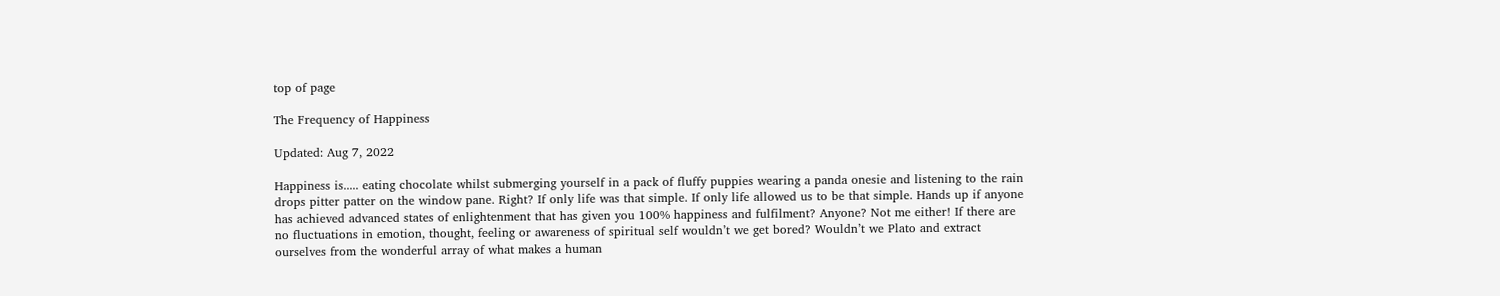top of page

The Frequency of Happiness

Updated: Aug 7, 2022

Happiness is..... eating chocolate whilst submerging yourself in a pack of fluffy puppies wearing a panda onesie and listening to the rain drops pitter patter on the window pane. Right? If only life was that simple. If only life allowed us to be that simple. Hands up if anyone has achieved advanced states of enlightenment that has given you 100% happiness and fulfilment? Anyone? Not me either! If there are no fluctuations in emotion, thought, feeling or awareness of spiritual self wouldn’t we get bored? Wouldn’t we Plato and extract ourselves from the wonderful array of what makes a human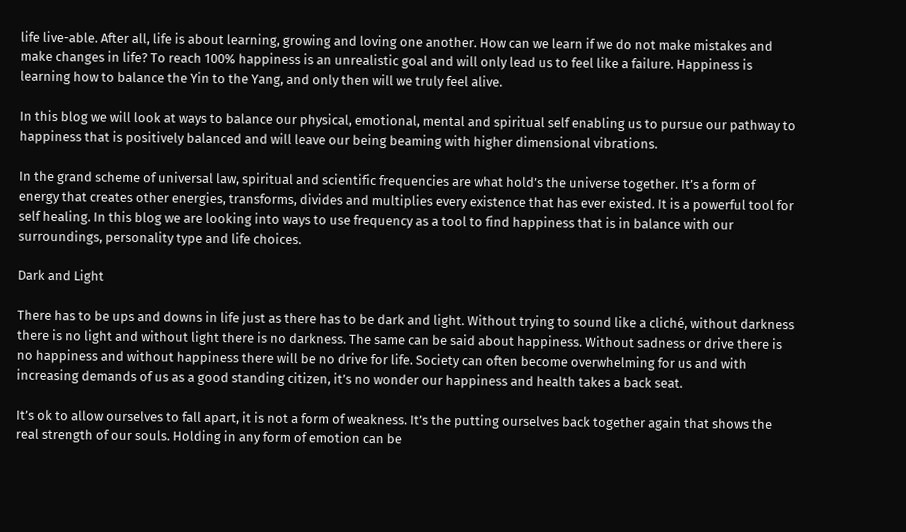life live-able. After all, life is about learning, growing and loving one another. How can we learn if we do not make mistakes and make changes in life? To reach 100% happiness is an unrealistic goal and will only lead us to feel like a failure. Happiness is learning how to balance the Yin to the Yang, and only then will we truly feel alive.

In this blog we will look at ways to balance our physical, emotional, mental and spiritual self enabling us to pursue our pathway to happiness that is positively balanced and will leave our being beaming with higher dimensional vibrations.

In the grand scheme of universal law, spiritual and scientific frequencies are what hold’s the universe together. It’s a form of energy that creates other energies, transforms, divides and multiplies every existence that has ever existed. It is a powerful tool for self healing. In this blog we are looking into ways to use frequency as a tool to find happiness that is in balance with our surroundings, personality type and life choices.

Dark and Light

There has to be ups and downs in life just as there has to be dark and light. Without trying to sound like a cliché, without darkness there is no light and without light there is no darkness. The same can be said about happiness. Without sadness or drive there is no happiness and without happiness there will be no drive for life. Society can often become overwhelming for us and with increasing demands of us as a good standing citizen, it’s no wonder our happiness and health takes a back seat.

It’s ok to allow ourselves to fall apart, it is not a form of weakness. It’s the putting ourselves back together again that shows the real strength of our souls. Holding in any form of emotion can be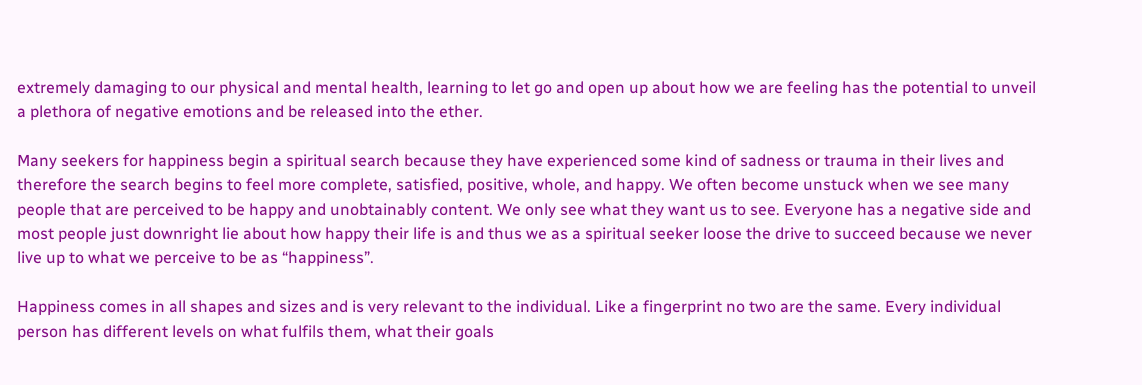extremely damaging to our physical and mental health, learning to let go and open up about how we are feeling has the potential to unveil a plethora of negative emotions and be released into the ether.

Many seekers for happiness begin a spiritual search because they have experienced some kind of sadness or trauma in their lives and therefore the search begins to feel more complete, satisfied, positive, whole, and happy. We often become unstuck when we see many people that are perceived to be happy and unobtainably content. We only see what they want us to see. Everyone has a negative side and most people just downright lie about how happy their life is and thus we as a spiritual seeker loose the drive to succeed because we never live up to what we perceive to be as “happiness”.

Happiness comes in all shapes and sizes and is very relevant to the individual. Like a fingerprint no two are the same. Every individual person has different levels on what fulfils them, what their goals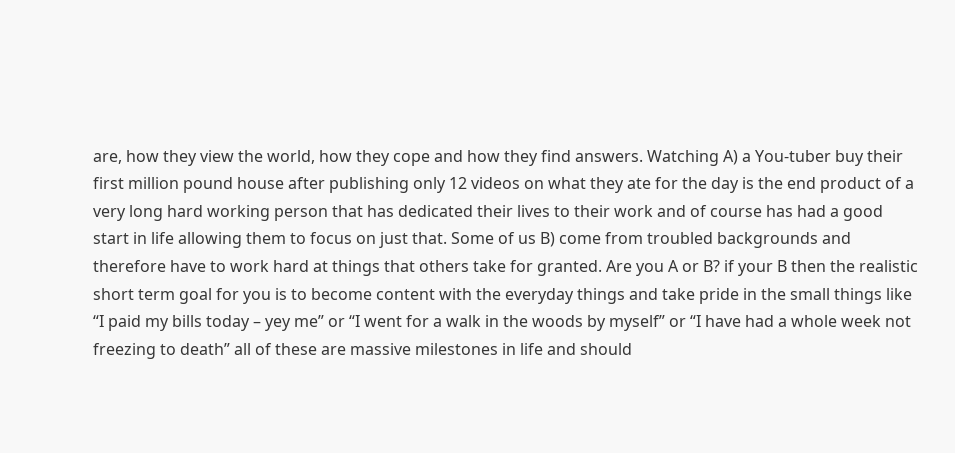are, how they view the world, how they cope and how they find answers. Watching A) a You-tuber buy their first million pound house after publishing only 12 videos on what they ate for the day is the end product of a very long hard working person that has dedicated their lives to their work and of course has had a good start in life allowing them to focus on just that. Some of us B) come from troubled backgrounds and therefore have to work hard at things that others take for granted. Are you A or B? if your B then the realistic short term goal for you is to become content with the everyday things and take pride in the small things like “I paid my bills today – yey me” or “I went for a walk in the woods by myself” or “I have had a whole week not freezing to death” all of these are massive milestones in life and should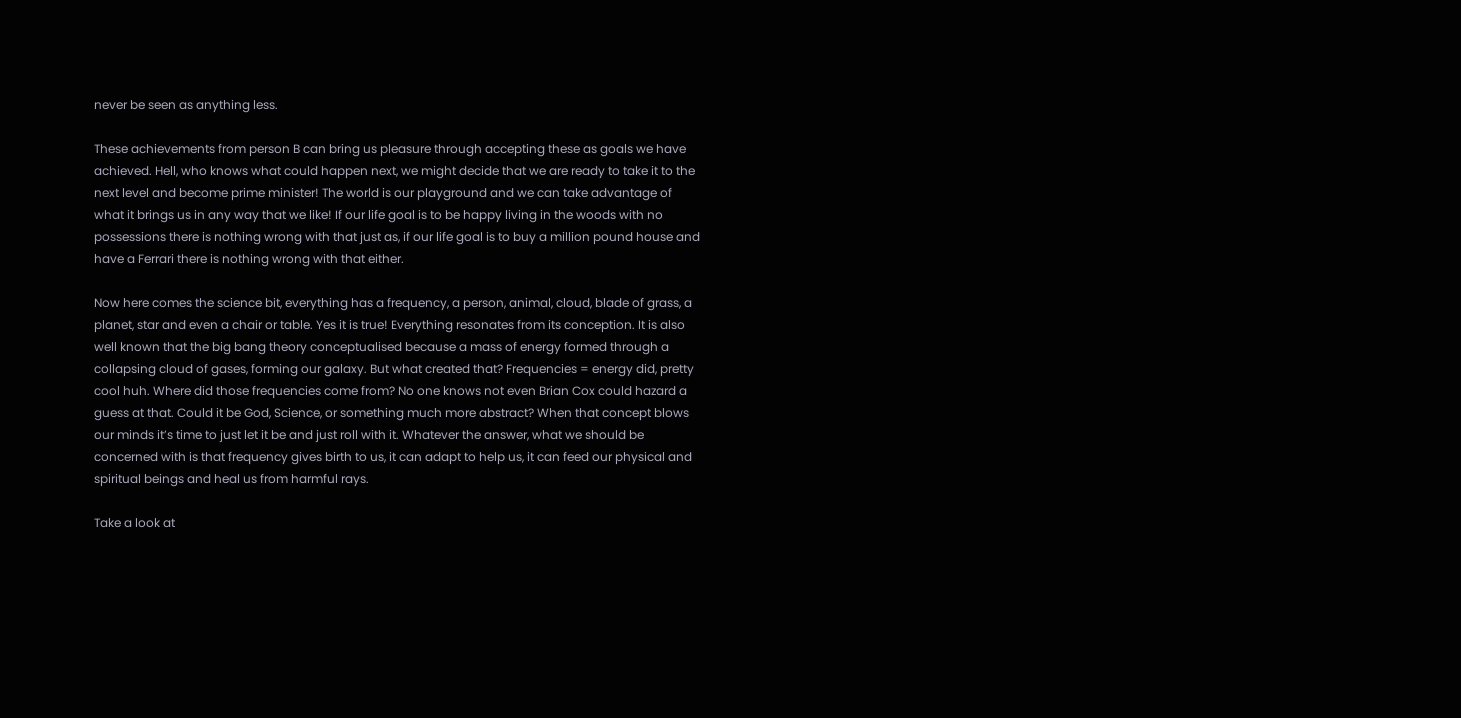never be seen as anything less.

These achievements from person B can bring us pleasure through accepting these as goals we have achieved. Hell, who knows what could happen next, we might decide that we are ready to take it to the next level and become prime minister! The world is our playground and we can take advantage of what it brings us in any way that we like! If our life goal is to be happy living in the woods with no possessions there is nothing wrong with that just as, if our life goal is to buy a million pound house and have a Ferrari there is nothing wrong with that either.

Now here comes the science bit, everything has a frequency, a person, animal, cloud, blade of grass, a planet, star and even a chair or table. Yes it is true! Everything resonates from its conception. It is also well known that the big bang theory conceptualised because a mass of energy formed through a collapsing cloud of gases, forming our galaxy. But what created that? Frequencies = energy did, pretty cool huh. Where did those frequencies come from? No one knows not even Brian Cox could hazard a guess at that. Could it be God, Science, or something much more abstract? When that concept blows our minds it’s time to just let it be and just roll with it. Whatever the answer, what we should be concerned with is that frequency gives birth to us, it can adapt to help us, it can feed our physical and spiritual beings and heal us from harmful rays.

Take a look at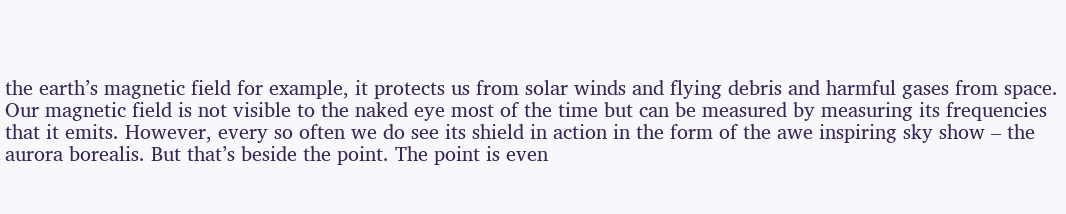the earth’s magnetic field for example, it protects us from solar winds and flying debris and harmful gases from space. Our magnetic field is not visible to the naked eye most of the time but can be measured by measuring its frequencies that it emits. However, every so often we do see its shield in action in the form of the awe inspiring sky show – the aurora borealis. But that’s beside the point. The point is even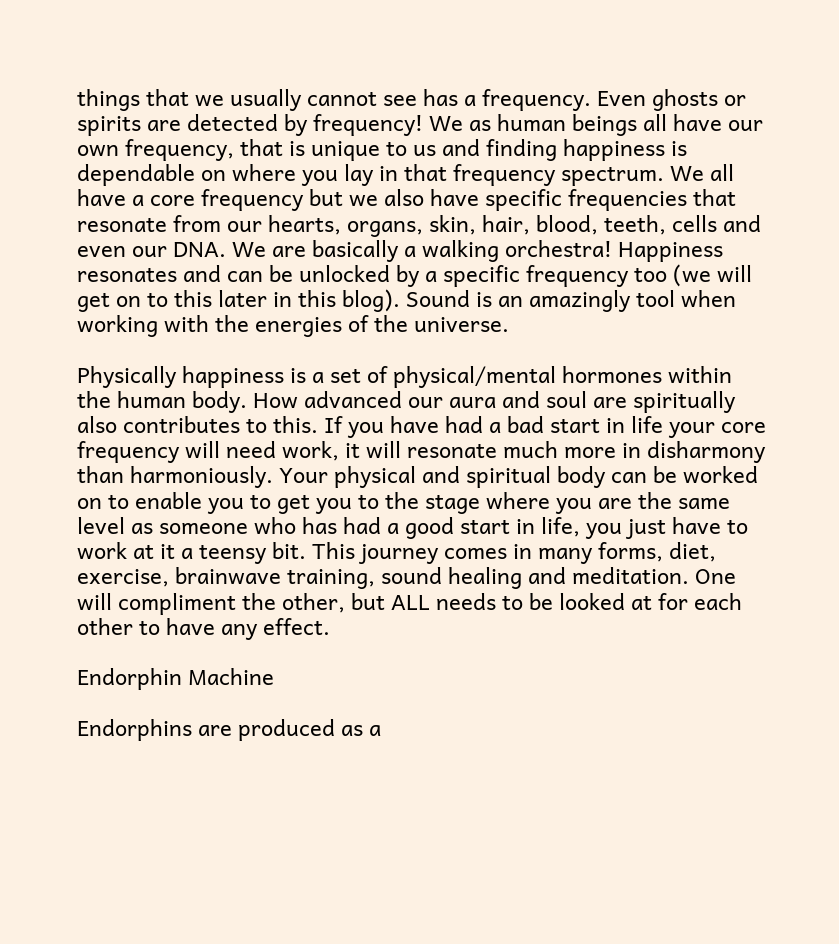things that we usually cannot see has a frequency. Even ghosts or spirits are detected by frequency! We as human beings all have our own frequency, that is unique to us and finding happiness is dependable on where you lay in that frequency spectrum. We all have a core frequency but we also have specific frequencies that resonate from our hearts, organs, skin, hair, blood, teeth, cells and even our DNA. We are basically a walking orchestra! Happiness resonates and can be unlocked by a specific frequency too (we will get on to this later in this blog). Sound is an amazingly tool when working with the energies of the universe.

Physically happiness is a set of physical/mental hormones within the human body. How advanced our aura and soul are spiritually also contributes to this. If you have had a bad start in life your core frequency will need work, it will resonate much more in disharmony than harmoniously. Your physical and spiritual body can be worked on to enable you to get you to the stage where you are the same level as someone who has had a good start in life, you just have to work at it a teensy bit. This journey comes in many forms, diet, exercise, brainwave training, sound healing and meditation. One will compliment the other, but ALL needs to be looked at for each other to have any effect.

Endorphin Machine

Endorphins are produced as a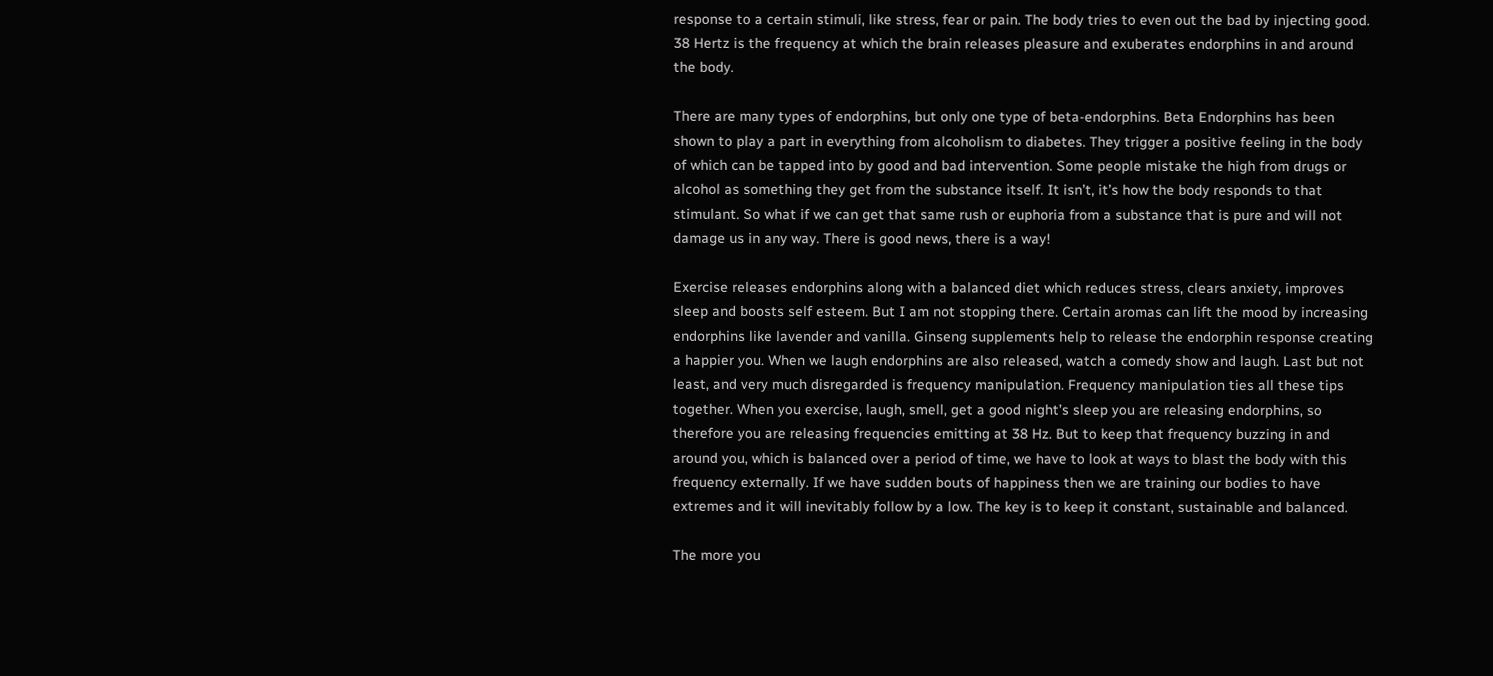response to a certain stimuli, like stress, fear or pain. The body tries to even out the bad by injecting good. 38 Hertz is the frequency at which the brain releases pleasure and exuberates endorphins in and around the body.

There are many types of endorphins, but only one type of beta-endorphins. Beta Endorphins has been shown to play a part in everything from alcoholism to diabetes. They trigger a positive feeling in the body of which can be tapped into by good and bad intervention. Some people mistake the high from drugs or alcohol as something they get from the substance itself. It isn’t, it’s how the body responds to that stimulant. So what if we can get that same rush or euphoria from a substance that is pure and will not damage us in any way. There is good news, there is a way!

Exercise releases endorphins along with a balanced diet which reduces stress, clears anxiety, improves sleep and boosts self esteem. But I am not stopping there. Certain aromas can lift the mood by increasing endorphins like lavender and vanilla. Ginseng supplements help to release the endorphin response creating a happier you. When we laugh endorphins are also released, watch a comedy show and laugh. Last but not least, and very much disregarded is frequency manipulation. Frequency manipulation ties all these tips together. When you exercise, laugh, smell, get a good night’s sleep you are releasing endorphins, so therefore you are releasing frequencies emitting at 38 Hz. But to keep that frequency buzzing in and around you, which is balanced over a period of time, we have to look at ways to blast the body with this frequency externally. If we have sudden bouts of happiness then we are training our bodies to have extremes and it will inevitably follow by a low. The key is to keep it constant, sustainable and balanced.

The more you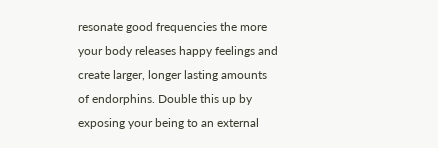resonate good frequencies the more your body releases happy feelings and create larger, longer lasting amounts of endorphins. Double this up by exposing your being to an external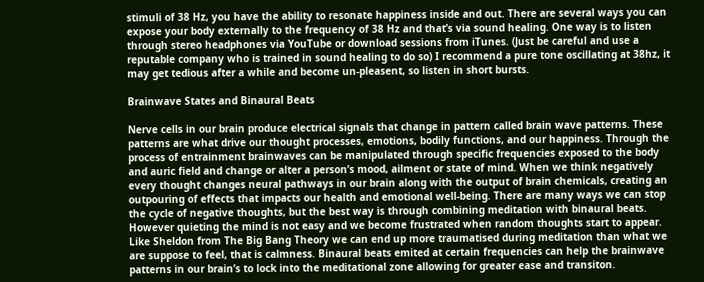stimuli of 38 Hz, you have the ability to resonate happiness inside and out. There are several ways you can expose your body externally to the frequency of 38 Hz and that’s via sound healing. One way is to listen through stereo headphones via YouTube or download sessions from iTunes. (Just be careful and use a reputable company who is trained in sound healing to do so) I recommend a pure tone oscillating at 38hz, it may get tedious after a while and become un-pleasent, so listen in short bursts.

Brainwave States and Binaural Beats

Nerve cells in our brain produce electrical signals that change in pattern called brain wave patterns. These patterns are what drive our thought processes, emotions, bodily functions, and our happiness. Through the process of entrainment brainwaves can be manipulated through specific frequencies exposed to the body and auric field and change or alter a person’s mood, ailment or state of mind. When we think negatively every thought changes neural pathways in our brain along with the output of brain chemicals, creating an outpouring of effects that impacts our health and emotional well-being. There are many ways we can stop the cycle of negative thoughts, but the best way is through combining meditation with binaural beats. However quieting the mind is not easy and we become frustrated when random thoughts start to appear. Like Sheldon from The Big Bang Theory we can end up more traumatised during meditation than what we are suppose to feel, that is calmness. Binaural beats emited at certain frequencies can help the brainwave patterns in our brain’s to lock into the meditational zone allowing for greater ease and transiton.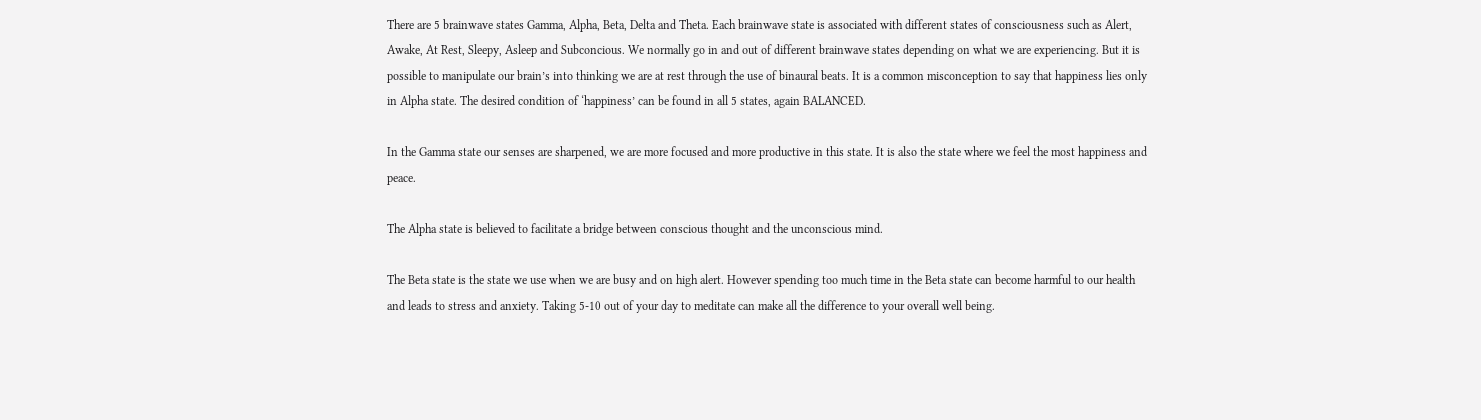There are 5 brainwave states Gamma, Alpha, Beta, Delta and Theta. Each brainwave state is associated with different states of consciousness such as Alert, Awake, At Rest, Sleepy, Asleep and Subconcious. We normally go in and out of different brainwave states depending on what we are experiencing. But it is possible to manipulate our brain’s into thinking we are at rest through the use of binaural beats. It is a common misconception to say that happiness lies only in Alpha state. The desired condition of ‘happiness’ can be found in all 5 states, again BALANCED.

In the Gamma state our senses are sharpened, we are more focused and more productive in this state. It is also the state where we feel the most happiness and peace.

The Alpha state is believed to facilitate a bridge between conscious thought and the unconscious mind.

The Beta state is the state we use when we are busy and on high alert. However spending too much time in the Beta state can become harmful to our health and leads to stress and anxiety. Taking 5-10 out of your day to meditate can make all the difference to your overall well being.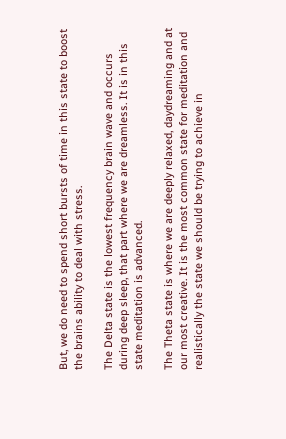But, we do need to spend short bursts of time in this state to boost the brains ability to deal with stress.

The Delta state is the lowest frequency brain wave and occurs during deep sleep, that part where we are dreamless. It is in this state meditation is advanced.

The Theta state is where we are deeply relaxed, daydreaming and at our most creative. It is the most common state for meditation and realistically the state we should be trying to achieve in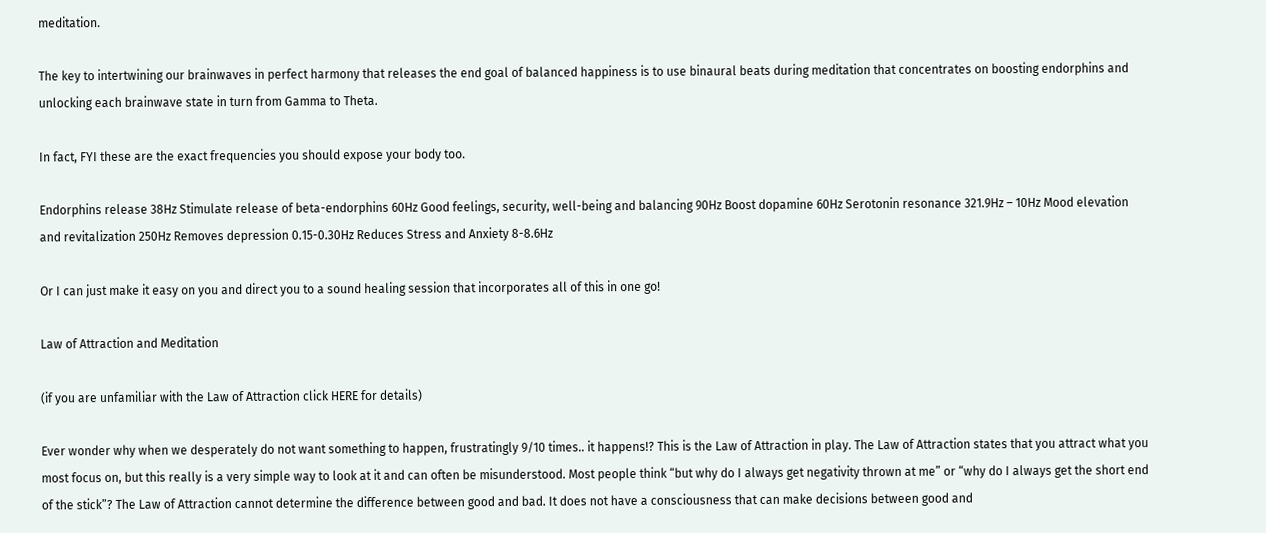meditation.

The key to intertwining our brainwaves in perfect harmony that releases the end goal of balanced happiness is to use binaural beats during meditation that concentrates on boosting endorphins and unlocking each brainwave state in turn from Gamma to Theta.

In fact, FYI these are the exact frequencies you should expose your body too.

Endorphins release 38Hz Stimulate release of beta-endorphins 60Hz Good feelings, security, well-being and balancing 90Hz Boost dopamine 60Hz Serotonin resonance 321.9Hz – 10Hz Mood elevation and revitalization 250Hz Removes depression 0.15-0.30Hz Reduces Stress and Anxiety 8-8.6Hz

Or I can just make it easy on you and direct you to a sound healing session that incorporates all of this in one go!

Law of Attraction and Meditation

(if you are unfamiliar with the Law of Attraction click HERE for details)

Ever wonder why when we desperately do not want something to happen, frustratingly 9/10 times.. it happens!? This is the Law of Attraction in play. The Law of Attraction states that you attract what you most focus on, but this really is a very simple way to look at it and can often be misunderstood. Most people think “but why do I always get negativity thrown at me” or “why do I always get the short end of the stick”? The Law of Attraction cannot determine the difference between good and bad. It does not have a consciousness that can make decisions between good and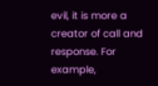evil, it is more a creator of call and response. For example,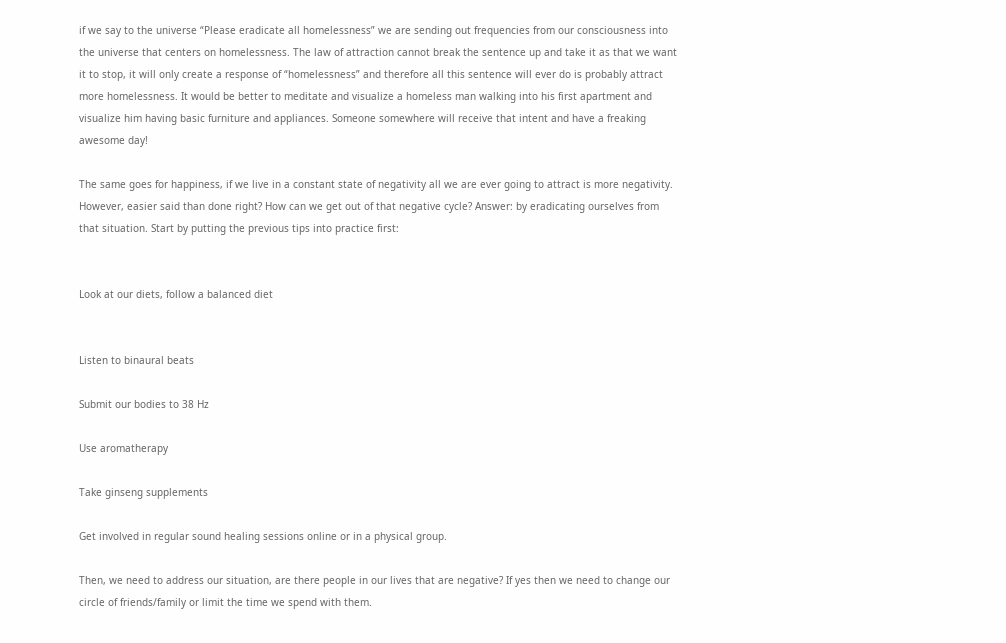if we say to the universe “Please eradicate all homelessness” we are sending out frequencies from our consciousness into the universe that centers on homelessness. The law of attraction cannot break the sentence up and take it as that we want it to stop, it will only create a response of “homelessness” and therefore all this sentence will ever do is probably attract more homelessness. It would be better to meditate and visualize a homeless man walking into his first apartment and visualize him having basic furniture and appliances. Someone somewhere will receive that intent and have a freaking awesome day!

The same goes for happiness, if we live in a constant state of negativity all we are ever going to attract is more negativity. However, easier said than done right? How can we get out of that negative cycle? Answer: by eradicating ourselves from that situation. Start by putting the previous tips into practice first:


Look at our diets, follow a balanced diet


Listen to binaural beats

Submit our bodies to 38 Hz

Use aromatherapy

Take ginseng supplements

Get involved in regular sound healing sessions online or in a physical group.

Then, we need to address our situation, are there people in our lives that are negative? If yes then we need to change our circle of friends/family or limit the time we spend with them.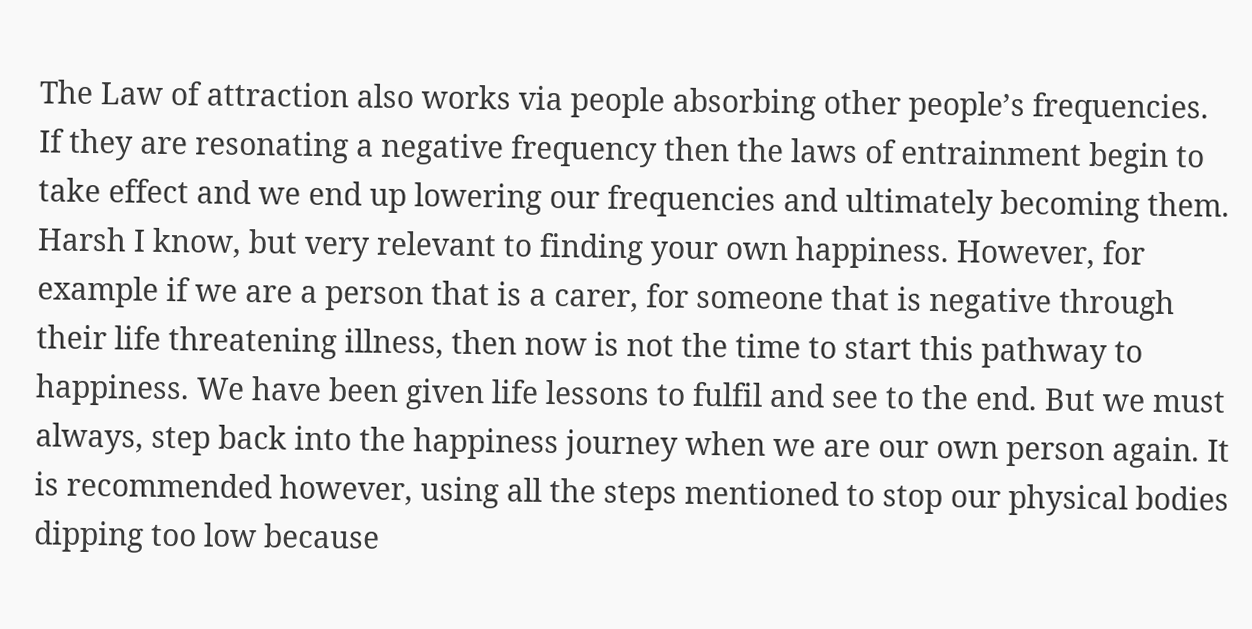The Law of attraction also works via people absorbing other people’s frequencies. If they are resonating a negative frequency then the laws of entrainment begin to take effect and we end up lowering our frequencies and ultimately becoming them. Harsh I know, but very relevant to finding your own happiness. However, for example if we are a person that is a carer, for someone that is negative through their life threatening illness, then now is not the time to start this pathway to happiness. We have been given life lessons to fulfil and see to the end. But we must always, step back into the happiness journey when we are our own person again. It is recommended however, using all the steps mentioned to stop our physical bodies dipping too low because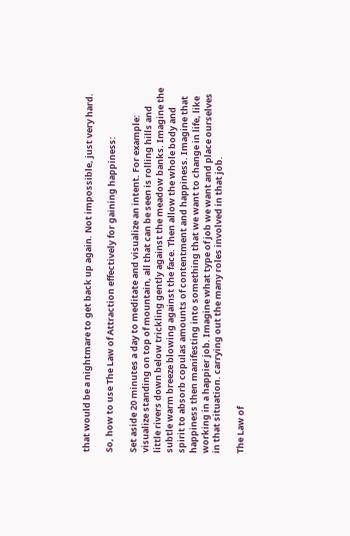that would be a nightmare to get back up again. Not impossible, just very hard.

So, how to use The Law of Attraction effectively for gaining happiness:

Set aside 20 minutes a day to meditate and visualize an intent. For example: visualize standing on top of mountain, all that can be seen is rolling hills and little rivers down below trickling gently against the meadow banks. Imagine the subtle warm breeze blowing against the face. Then allow the whole body and spirit to absorb copulas amounts of contentment and happiness. Imagine that happiness then manifesting into something that we want to change in life, like working in a happier job. Imagine what type of job we want and place ourselves in that situation. carrying out the many roles involved in that job.

The Law of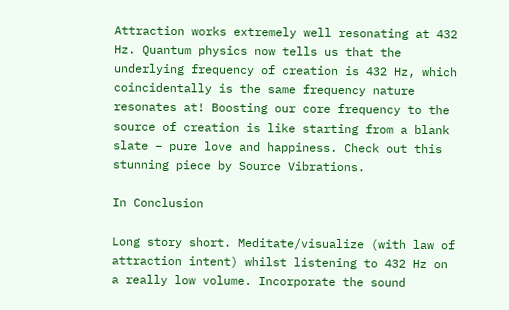Attraction works extremely well resonating at 432 Hz. Quantum physics now tells us that the underlying frequency of creation is 432 Hz, which coincidentally is the same frequency nature resonates at! Boosting our core frequency to the source of creation is like starting from a blank slate – pure love and happiness. Check out this stunning piece by Source Vibrations.

In Conclusion

Long story short. Meditate/visualize (with law of attraction intent) whilst listening to 432 Hz on a really low volume. Incorporate the sound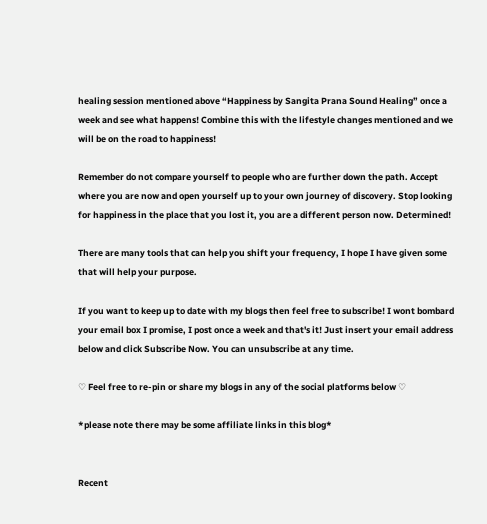healing session mentioned above “Happiness by Sangita Prana Sound Healing” once a week and see what happens! Combine this with the lifestyle changes mentioned and we will be on the road to happiness!

Remember do not compare yourself to people who are further down the path. Accept where you are now and open yourself up to your own journey of discovery. Stop looking for happiness in the place that you lost it, you are a different person now. Determined!

There are many tools that can help you shift your frequency, I hope I have given some that will help your purpose.

If you want to keep up to date with my blogs then feel free to subscribe! I wont bombard your email box I promise, I post once a week and that's it! Just insert your email address below and click Subscribe Now. You can unsubscribe at any time.

♡ Feel free to re-pin or share my blogs in any of the social platforms below ♡

*please note there may be some affiliate links in this blog*


Recent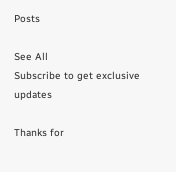Posts

See All
Subscribe to get exclusive updates

Thanks for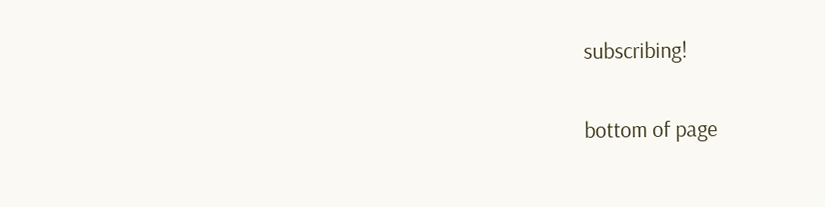subscribing!

bottom of page